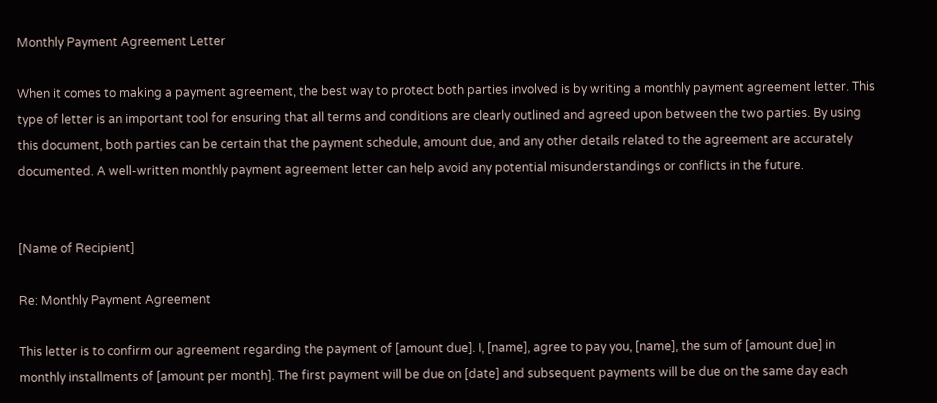Monthly Payment Agreement Letter

When it comes to making a payment agreement, the best way to protect both parties involved is by writing a monthly payment agreement letter. This type of letter is an important tool for ensuring that all terms and conditions are clearly outlined and agreed upon between the two parties. By using this document, both parties can be certain that the payment schedule, amount due, and any other details related to the agreement are accurately documented. A well-written monthly payment agreement letter can help avoid any potential misunderstandings or conflicts in the future.


[Name of Recipient]

Re: Monthly Payment Agreement

This letter is to confirm our agreement regarding the payment of [amount due]. I, [name], agree to pay you, [name], the sum of [amount due] in monthly installments of [amount per month]. The first payment will be due on [date] and subsequent payments will be due on the same day each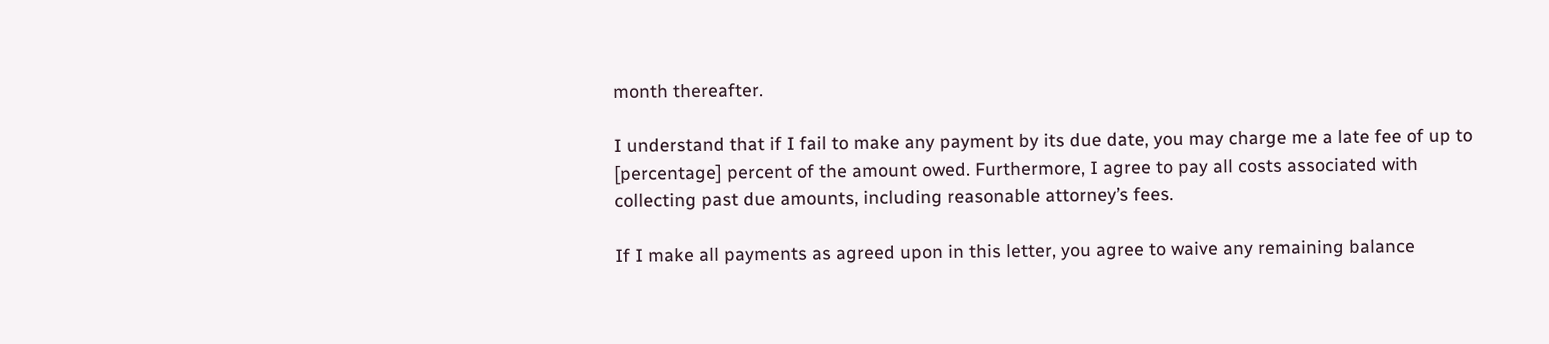month thereafter.

I understand that if I fail to make any payment by its due date, you may charge me a late fee of up to [percentage] percent of the amount owed. Furthermore, I agree to pay all costs associated with collecting past due amounts, including reasonable attorney’s fees.

If I make all payments as agreed upon in this letter, you agree to waive any remaining balance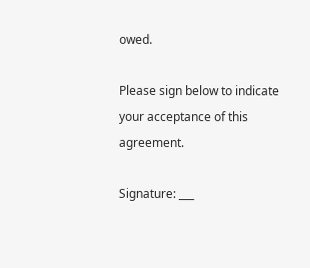owed.

Please sign below to indicate your acceptance of this agreement.

Signature: ___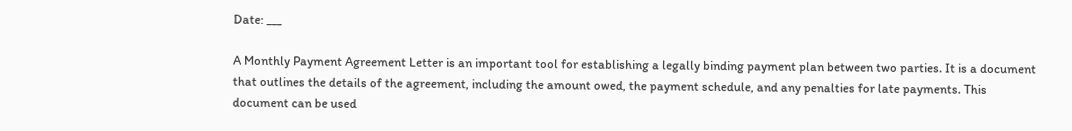Date: ___

A Monthly Payment Agreement Letter is an important tool for establishing a legally binding payment plan between two parties. It is a document that outlines the details of the agreement, including the amount owed, the payment schedule, and any penalties for late payments. This document can be used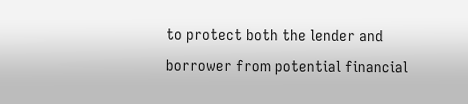to protect both the lender and borrower from potential financial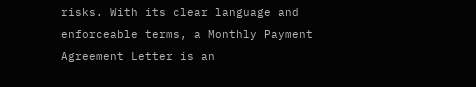risks. With its clear language and enforceable terms, a Monthly Payment Agreement Letter is an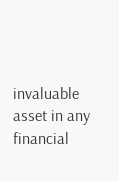invaluable asset in any financial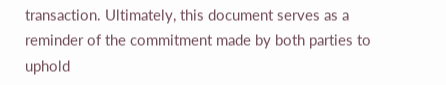transaction. Ultimately, this document serves as a reminder of the commitment made by both parties to uphold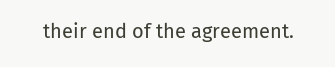their end of the agreement.